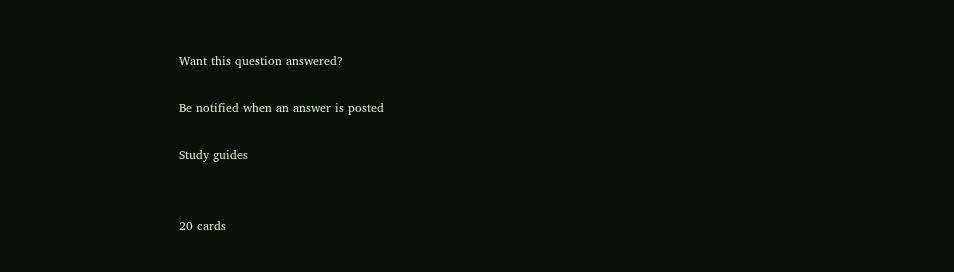Want this question answered?

Be notified when an answer is posted

Study guides


20 cards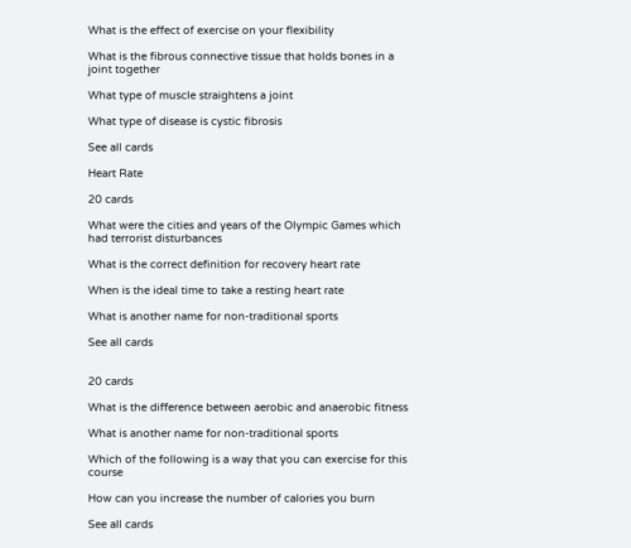What is the effect of exercise on your flexibility

What is the fibrous connective tissue that holds bones in a joint together

What type of muscle straightens a joint

What type of disease is cystic fibrosis

See all cards

Heart Rate

20 cards

What were the cities and years of the Olympic Games which had terrorist disturbances

What is the correct definition for recovery heart rate

When is the ideal time to take a resting heart rate

What is another name for non-traditional sports

See all cards


20 cards

What is the difference between aerobic and anaerobic fitness

What is another name for non-traditional sports

Which of the following is a way that you can exercise for this course

How can you increase the number of calories you burn

See all cards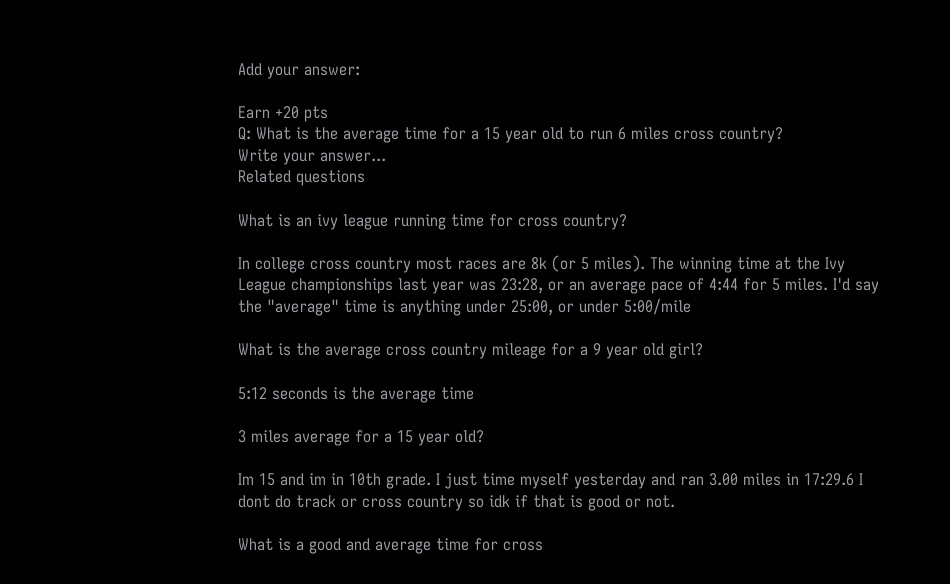Add your answer:

Earn +20 pts
Q: What is the average time for a 15 year old to run 6 miles cross country?
Write your answer...
Related questions

What is an ivy league running time for cross country?

In college cross country most races are 8k (or 5 miles). The winning time at the Ivy League championships last year was 23:28, or an average pace of 4:44 for 5 miles. I'd say the "average" time is anything under 25:00, or under 5:00/mile

What is the average cross country mileage for a 9 year old girl?

5:12 seconds is the average time

3 miles average for a 15 year old?

Im 15 and im in 10th grade. I just time myself yesterday and ran 3.00 miles in 17:29.6 I dont do track or cross country so idk if that is good or not.

What is a good and average time for cross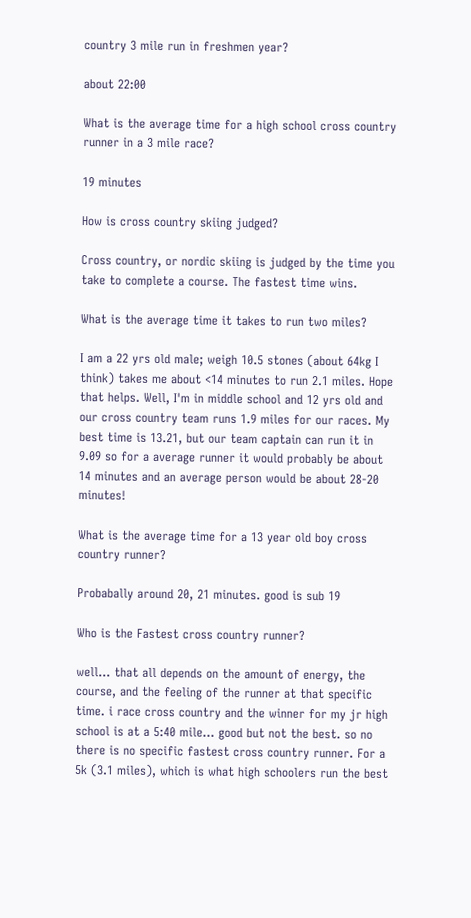country 3 mile run in freshmen year?

about 22:00

What is the average time for a high school cross country runner in a 3 mile race?

19 minutes

How is cross country skiing judged?

Cross country, or nordic skiing is judged by the time you take to complete a course. The fastest time wins.

What is the average time it takes to run two miles?

I am a 22 yrs old male; weigh 10.5 stones (about 64kg I think) takes me about <14 minutes to run 2.1 miles. Hope that helps. Well, I'm in middle school and 12 yrs old and our cross country team runs 1.9 miles for our races. My best time is 13.21, but our team captain can run it in 9.09 so for a average runner it would probably be about 14 minutes and an average person would be about 28-20 minutes!

What is the average time for a 13 year old boy cross country runner?

Probabally around 20, 21 minutes. good is sub 19

Who is the Fastest cross country runner?

well... that all depends on the amount of energy, the course, and the feeling of the runner at that specific time. i race cross country and the winner for my jr high school is at a 5:40 mile... good but not the best. so no there is no specific fastest cross country runner. For a 5k (3.1 miles), which is what high schoolers run the best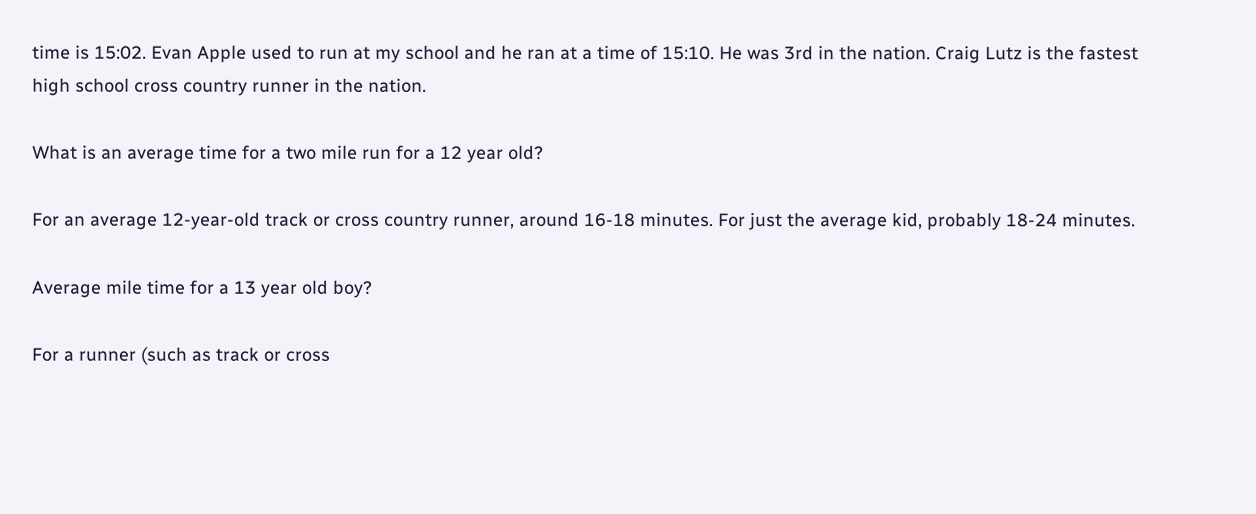time is 15:02. Evan Apple used to run at my school and he ran at a time of 15:10. He was 3rd in the nation. Craig Lutz is the fastest high school cross country runner in the nation.

What is an average time for a two mile run for a 12 year old?

For an average 12-year-old track or cross country runner, around 16-18 minutes. For just the average kid, probably 18-24 minutes.

Average mile time for a 13 year old boy?

For a runner (such as track or cross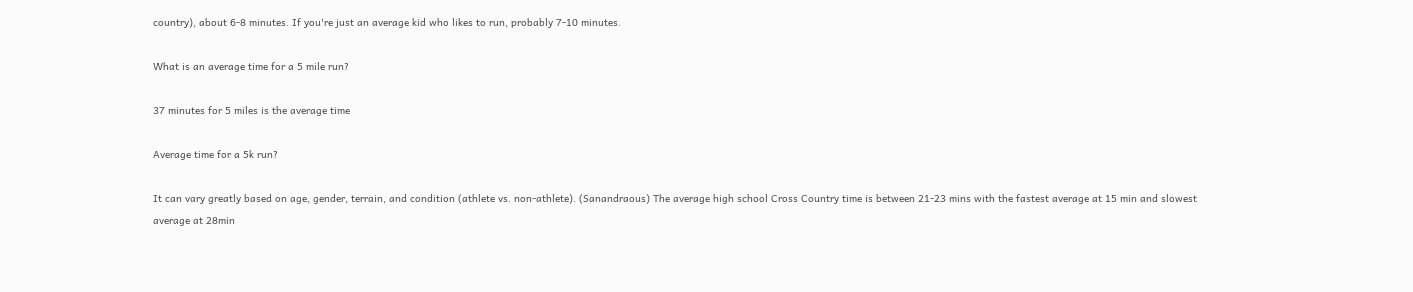country), about 6-8 minutes. If you're just an average kid who likes to run, probably 7-10 minutes.

What is an average time for a 5 mile run?

37 minutes for 5 miles is the average time

Average time for a 5k run?

It can vary greatly based on age, gender, terrain, and condition (athlete vs. non-athlete). (Sanandraous) The average high school Cross Country time is between 21-23 mins with the fastest average at 15 min and slowest average at 28min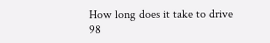How long does it take to drive 98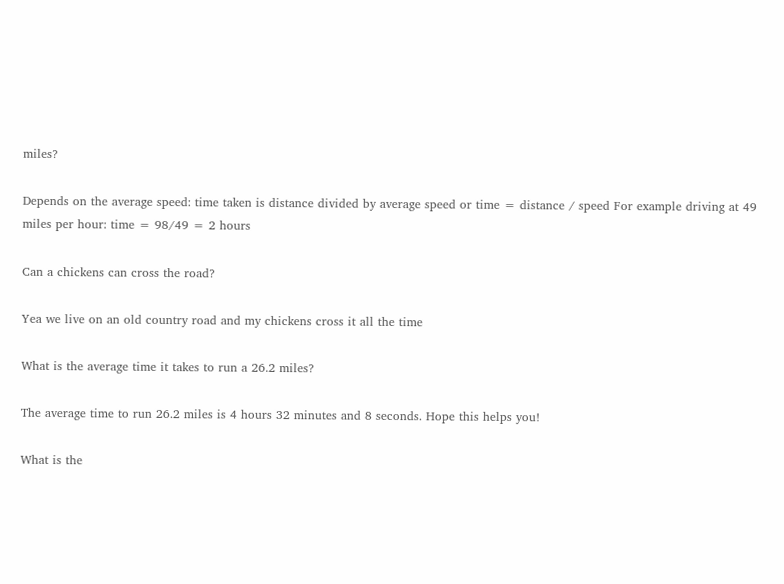miles?

Depends on the average speed: time taken is distance divided by average speed or time = distance / speed For example driving at 49 miles per hour: time = 98/49 = 2 hours

Can a chickens can cross the road?

Yea we live on an old country road and my chickens cross it all the time

What is the average time it takes to run a 26.2 miles?

The average time to run 26.2 miles is 4 hours 32 minutes and 8 seconds. Hope this helps you!

What is the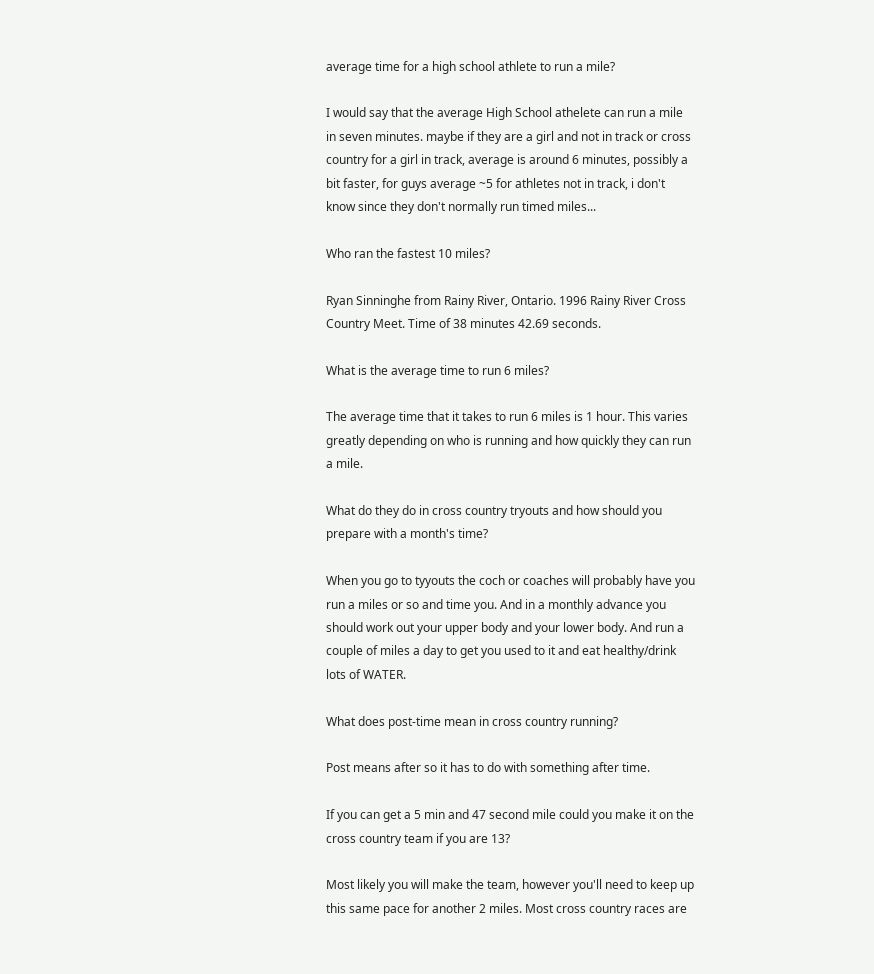average time for a high school athlete to run a mile?

I would say that the average High School athelete can run a mile in seven minutes. maybe if they are a girl and not in track or cross country for a girl in track, average is around 6 minutes, possibly a bit faster, for guys average ~5 for athletes not in track, i don't know since they don't normally run timed miles...

Who ran the fastest 10 miles?

Ryan Sinninghe from Rainy River, Ontario. 1996 Rainy River Cross Country Meet. Time of 38 minutes 42.69 seconds.

What is the average time to run 6 miles?

The average time that it takes to run 6 miles is 1 hour. This varies greatly depending on who is running and how quickly they can run a mile.

What do they do in cross country tryouts and how should you prepare with a month's time?

When you go to tyyouts the coch or coaches will probably have you run a miles or so and time you. And in a monthly advance you should work out your upper body and your lower body. And run a couple of miles a day to get you used to it and eat healthy/drink lots of WATER.

What does post-time mean in cross country running?

Post means after so it has to do with something after time.

If you can get a 5 min and 47 second mile could you make it on the cross country team if you are 13?

Most likely you will make the team, however you'll need to keep up this same pace for another 2 miles. Most cross country races are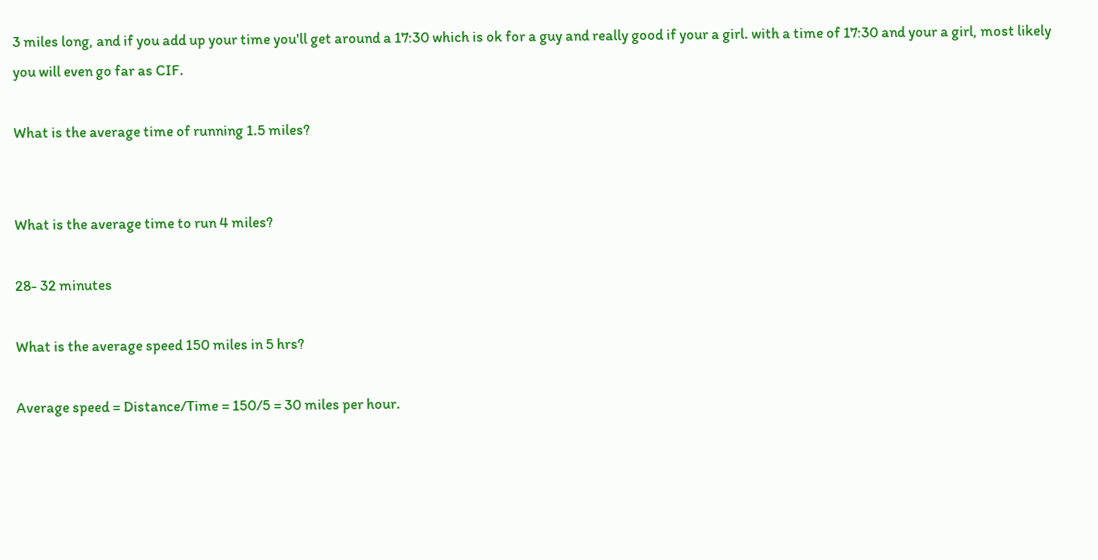3 miles long, and if you add up your time you'll get around a 17:30 which is ok for a guy and really good if your a girl. with a time of 17:30 and your a girl, most likely you will even go far as CIF.

What is the average time of running 1.5 miles?


What is the average time to run 4 miles?

28- 32 minutes

What is the average speed 150 miles in 5 hrs?

Average speed = Distance/Time = 150/5 = 30 miles per hour.